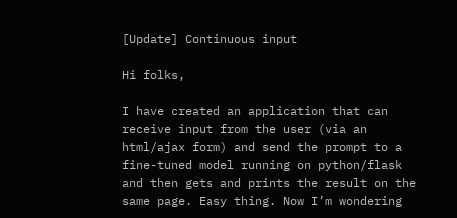[Update] Continuous input

Hi folks,

I have created an application that can receive input from the user (via an html/ajax form) and send the prompt to a fine-tuned model running on python/flask and then gets and prints the result on the same page. Easy thing. Now I’m wondering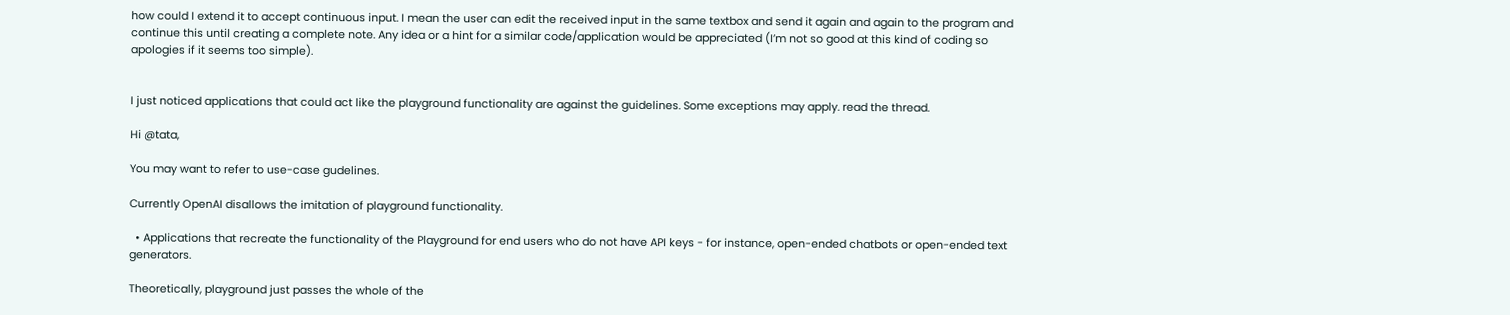how could I extend it to accept continuous input. I mean the user can edit the received input in the same textbox and send it again and again to the program and continue this until creating a complete note. Any idea or a hint for a similar code/application would be appreciated (I’m not so good at this kind of coding so apologies if it seems too simple).


I just noticed applications that could act like the playground functionality are against the guidelines. Some exceptions may apply. read the thread.

Hi @tata,

You may want to refer to use-case gudelines.

Currently OpenAI disallows the imitation of playground functionality.

  • Applications that recreate the functionality of the Playground for end users who do not have API keys - for instance, open-ended chatbots or open-ended text generators.

Theoretically, playground just passes the whole of the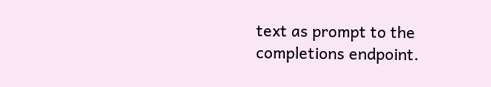text as prompt to the completions endpoint.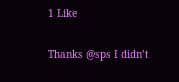1 Like

Thanks @sps I didn’t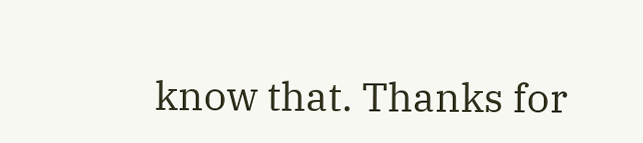know that. Thanks for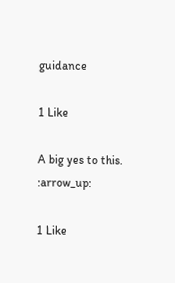guidance

1 Like

A big yes to this. :arrow_up:

1 Like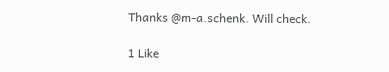Thanks @m-a.schenk. Will check.

1 Like